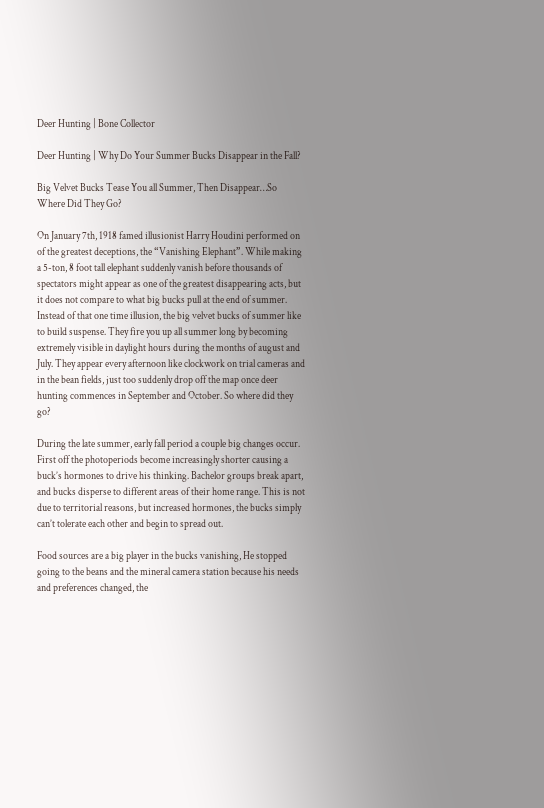Deer Hunting | Bone Collector

Deer Hunting | Why Do Your Summer Bucks Disappear in the Fall?

Big Velvet Bucks Tease You all Summer, Then Disappear…So Where Did They Go?

On January 7th, 1918 famed illusionist Harry Houdini performed on of the greatest deceptions, the “Vanishing Elephant”. While making a 5-ton, 8 foot tall elephant suddenly vanish before thousands of spectators might appear as one of the greatest disappearing acts, but it does not compare to what big bucks pull at the end of summer. Instead of that one time illusion, the big velvet bucks of summer like to build suspense. They fire you up all summer long by becoming extremely visible in daylight hours during the months of august and July. They appear every afternoon like clockwork on trial cameras and in the bean fields, just too suddenly drop off the map once deer hunting commences in September and October. So where did they go?

During the late summer, early fall period a couple big changes occur. First off the photoperiods become increasingly shorter causing a buck’s hormones to drive his thinking. Bachelor groups break apart, and bucks disperse to different areas of their home range. This is not due to territorial reasons, but increased hormones, the bucks simply can’t tolerate each other and begin to spread out.

Food sources are a big player in the bucks vanishing, He stopped going to the beans and the mineral camera station because his needs and preferences changed, the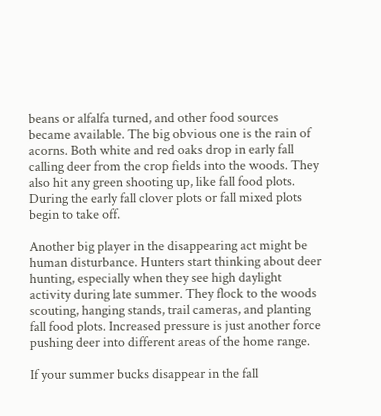beans or alfalfa turned, and other food sources became available. The big obvious one is the rain of acorns. Both white and red oaks drop in early fall calling deer from the crop fields into the woods. They also hit any green shooting up, like fall food plots. During the early fall clover plots or fall mixed plots begin to take off.

Another big player in the disappearing act might be human disturbance. Hunters start thinking about deer hunting, especially when they see high daylight activity during late summer. They flock to the woods scouting, hanging stands, trail cameras, and planting fall food plots. Increased pressure is just another force pushing deer into different areas of the home range.

If your summer bucks disappear in the fall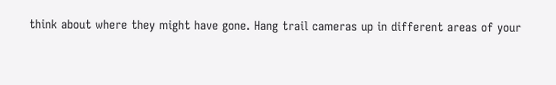think about where they might have gone. Hang trail cameras up in different areas of your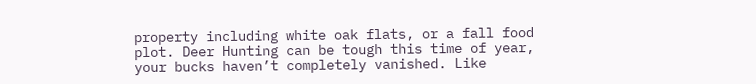property including white oak flats, or a fall food plot. Deer Hunting can be tough this time of year, your bucks haven’t completely vanished. Like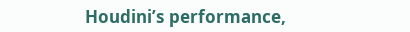Houdini’s performance,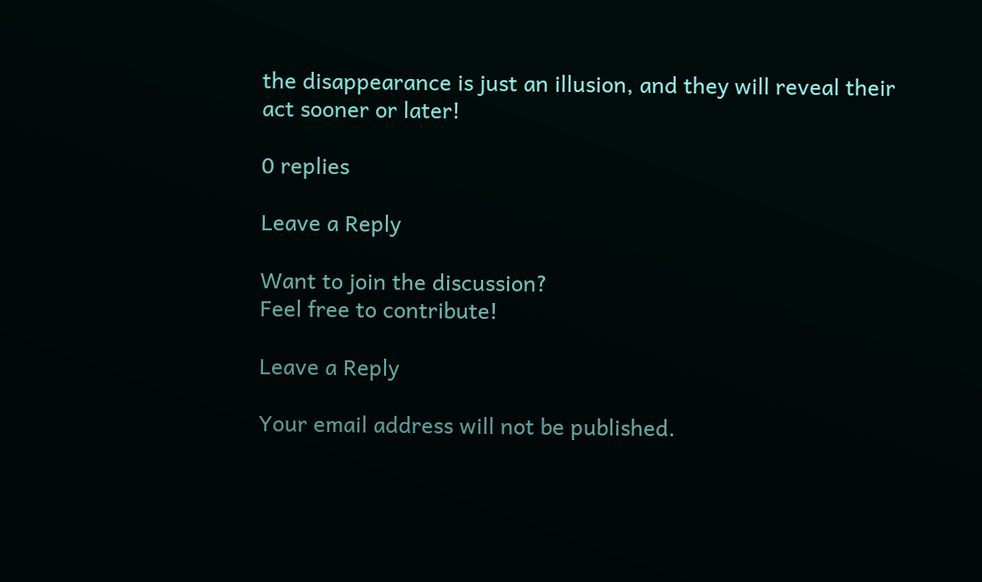the disappearance is just an illusion, and they will reveal their act sooner or later!

0 replies

Leave a Reply

Want to join the discussion?
Feel free to contribute!

Leave a Reply

Your email address will not be published.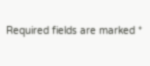Required fields are marked *